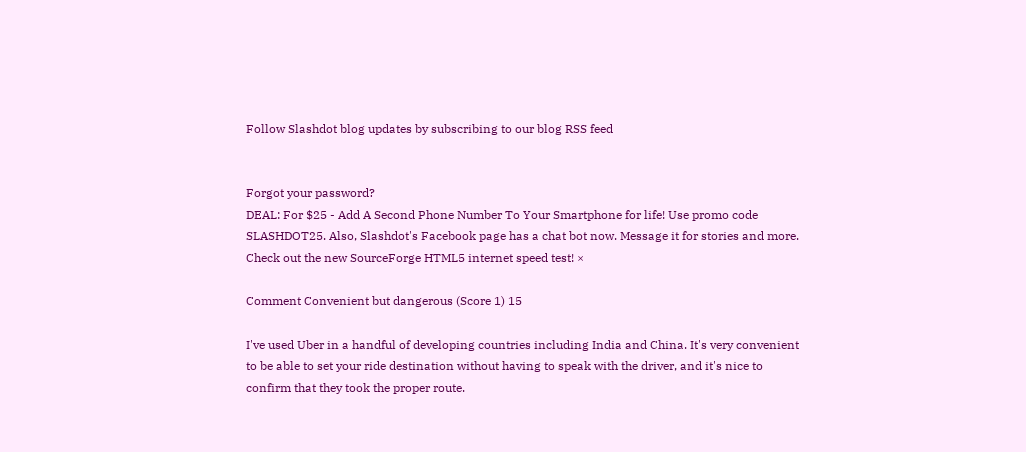Follow Slashdot blog updates by subscribing to our blog RSS feed


Forgot your password?
DEAL: For $25 - Add A Second Phone Number To Your Smartphone for life! Use promo code SLASHDOT25. Also, Slashdot's Facebook page has a chat bot now. Message it for stories and more. Check out the new SourceForge HTML5 internet speed test! ×

Comment Convenient but dangerous (Score 1) 15

I've used Uber in a handful of developing countries including India and China. It's very convenient to be able to set your ride destination without having to speak with the driver, and it's nice to confirm that they took the proper route.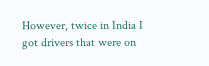However, twice in India I got drivers that were on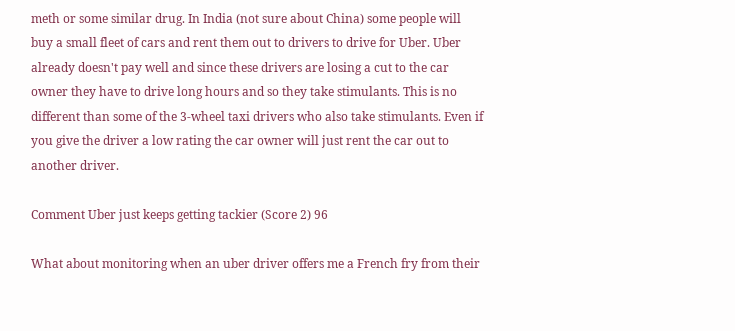meth or some similar drug. In India (not sure about China) some people will buy a small fleet of cars and rent them out to drivers to drive for Uber. Uber already doesn't pay well and since these drivers are losing a cut to the car owner they have to drive long hours and so they take stimulants. This is no different than some of the 3-wheel taxi drivers who also take stimulants. Even if you give the driver a low rating the car owner will just rent the car out to another driver.

Comment Uber just keeps getting tackier (Score 2) 96

What about monitoring when an uber driver offers me a French fry from their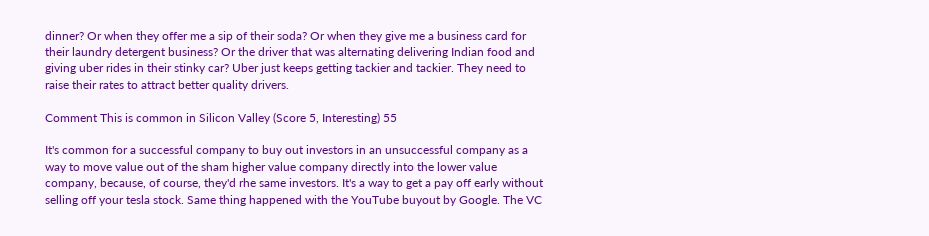dinner? Or when they offer me a sip of their soda? Or when they give me a business card for their laundry detergent business? Or the driver that was alternating delivering Indian food and giving uber rides in their stinky car? Uber just keeps getting tackier and tackier. They need to raise their rates to attract better quality drivers.

Comment This is common in Silicon Valley (Score 5, Interesting) 55

It's common for a successful company to buy out investors in an unsuccessful company as a way to move value out of the sham higher value company directly into the lower value company, because, of course, they'd rhe same investors. It's a way to get a pay off early without selling off your tesla stock. Same thing happened with the YouTube buyout by Google. The VC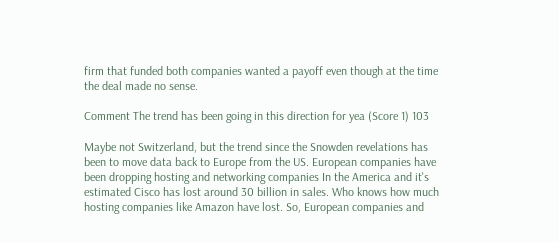firm that funded both companies wanted a payoff even though at the time the deal made no sense.

Comment The trend has been going in this direction for yea (Score 1) 103

Maybe not Switzerland, but the trend since the Snowden revelations has been to move data back to Europe from the US. European companies have been dropping hosting and networking companies In the America and it's estimated Cisco has lost around 30 billion in sales. Who knows how much hosting companies like Amazon have lost. So, European companies and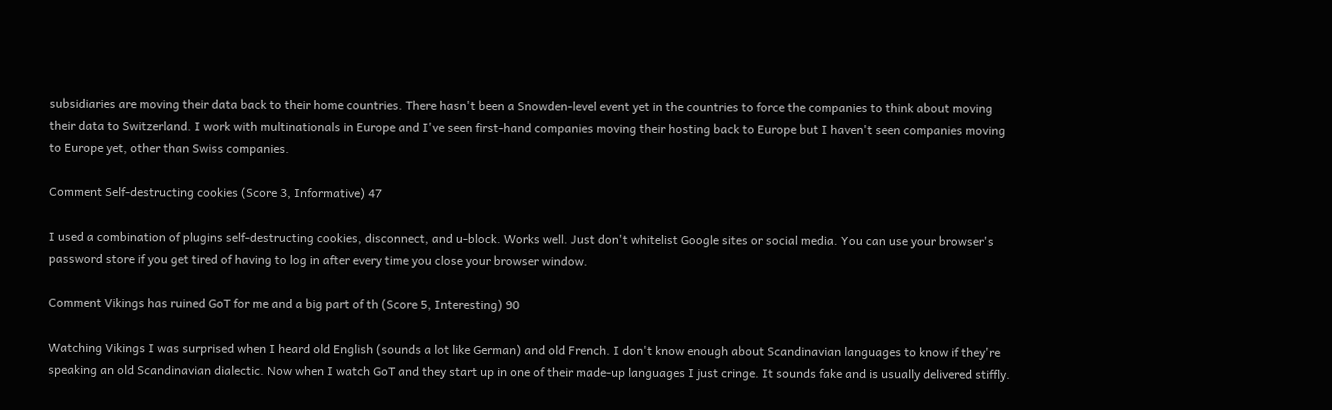subsidiaries are moving their data back to their home countries. There hasn't been a Snowden-level event yet in the countries to force the companies to think about moving their data to Switzerland. I work with multinationals in Europe and I've seen first-hand companies moving their hosting back to Europe but I haven't seen companies moving to Europe yet, other than Swiss companies.

Comment Self-destructing cookies (Score 3, Informative) 47

I used a combination of plugins self-destructing cookies, disconnect, and u-block. Works well. Just don't whitelist Google sites or social media. You can use your browser's password store if you get tired of having to log in after every time you close your browser window.

Comment Vikings has ruined GoT for me and a big part of th (Score 5, Interesting) 90

Watching Vikings I was surprised when I heard old English (sounds a lot like German) and old French. I don't know enough about Scandinavian languages to know if they're speaking an old Scandinavian dialectic. Now when I watch GoT and they start up in one of their made-up languages I just cringe. It sounds fake and is usually delivered stiffly.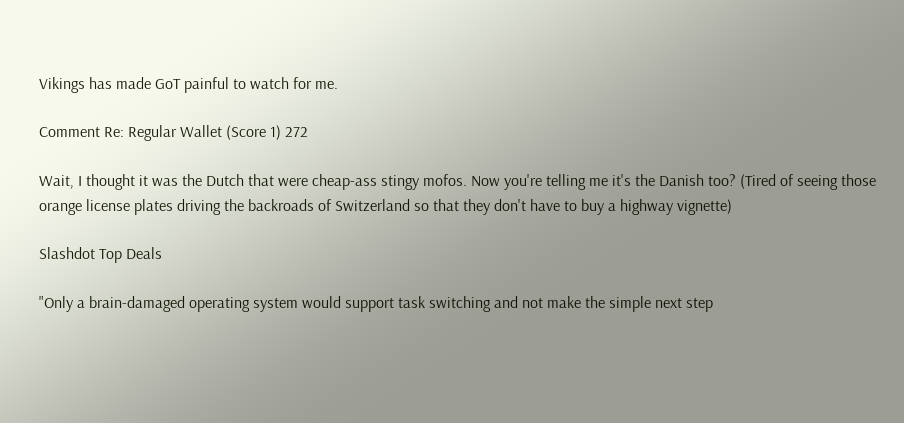Vikings has made GoT painful to watch for me.

Comment Re: Regular Wallet (Score 1) 272

Wait, I thought it was the Dutch that were cheap-ass stingy mofos. Now you're telling me it's the Danish too? (Tired of seeing those orange license plates driving the backroads of Switzerland so that they don't have to buy a highway vignette)

Slashdot Top Deals

"Only a brain-damaged operating system would support task switching and not make the simple next step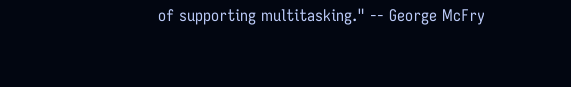of supporting multitasking." -- George McFry